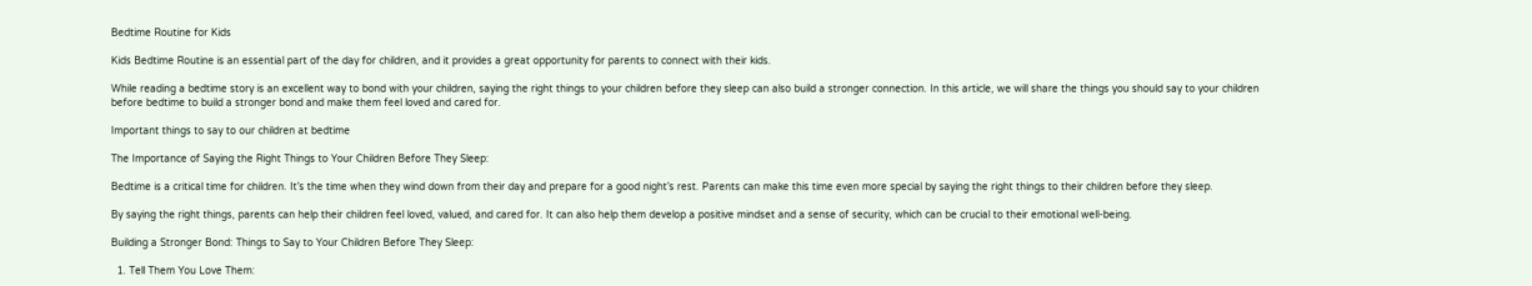Bedtime Routine for Kids

Kids Bedtime Routine is an essential part of the day for children, and it provides a great opportunity for parents to connect with their kids.

While reading a bedtime story is an excellent way to bond with your children, saying the right things to your children before they sleep can also build a stronger connection. In this article, we will share the things you should say to your children before bedtime to build a stronger bond and make them feel loved and cared for.

Important things to say to our children at bedtime

The Importance of Saying the Right Things to Your Children Before They Sleep:

Bedtime is a critical time for children. It’s the time when they wind down from their day and prepare for a good night’s rest. Parents can make this time even more special by saying the right things to their children before they sleep.

By saying the right things, parents can help their children feel loved, valued, and cared for. It can also help them develop a positive mindset and a sense of security, which can be crucial to their emotional well-being.

Building a Stronger Bond: Things to Say to Your Children Before They Sleep:

  1. Tell Them You Love Them: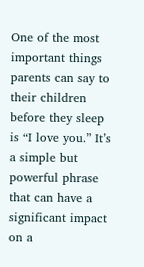One of the most important things parents can say to their children before they sleep is “I love you.” It’s a simple but powerful phrase that can have a significant impact on a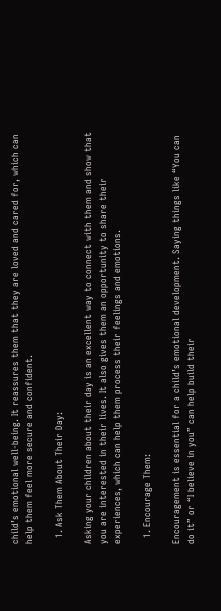child’s emotional well-being. It reassures them that they are loved and cared for, which can help them feel more secure and confident.

  1. Ask Them About Their Day:

Asking your children about their day is an excellent way to connect with them and show that you are interested in their lives. It also gives them an opportunity to share their experiences, which can help them process their feelings and emotions.

  1. Encourage Them:

Encouragement is essential for a child’s emotional development. Saying things like “You can do it” or “I believe in you” can help build their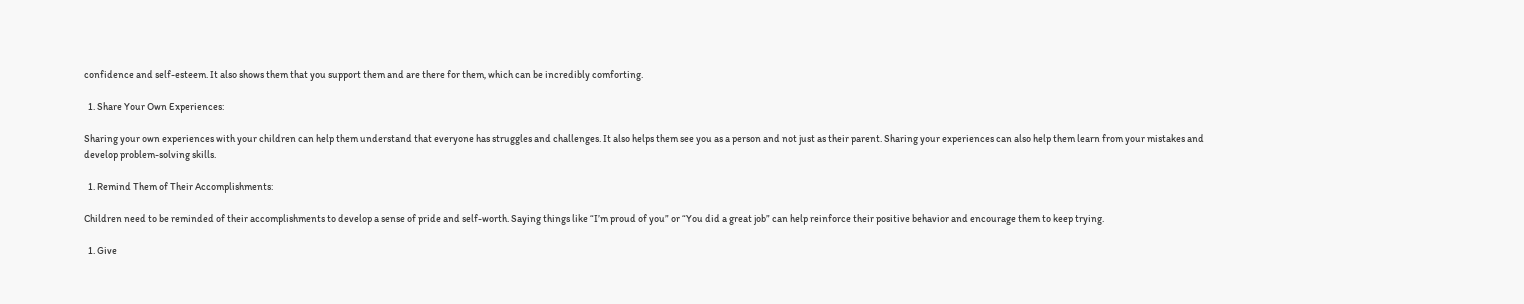confidence and self-esteem. It also shows them that you support them and are there for them, which can be incredibly comforting.

  1. Share Your Own Experiences:

Sharing your own experiences with your children can help them understand that everyone has struggles and challenges. It also helps them see you as a person and not just as their parent. Sharing your experiences can also help them learn from your mistakes and develop problem-solving skills.

  1. Remind Them of Their Accomplishments:

Children need to be reminded of their accomplishments to develop a sense of pride and self-worth. Saying things like “I’m proud of you” or “You did a great job” can help reinforce their positive behavior and encourage them to keep trying.

  1. Give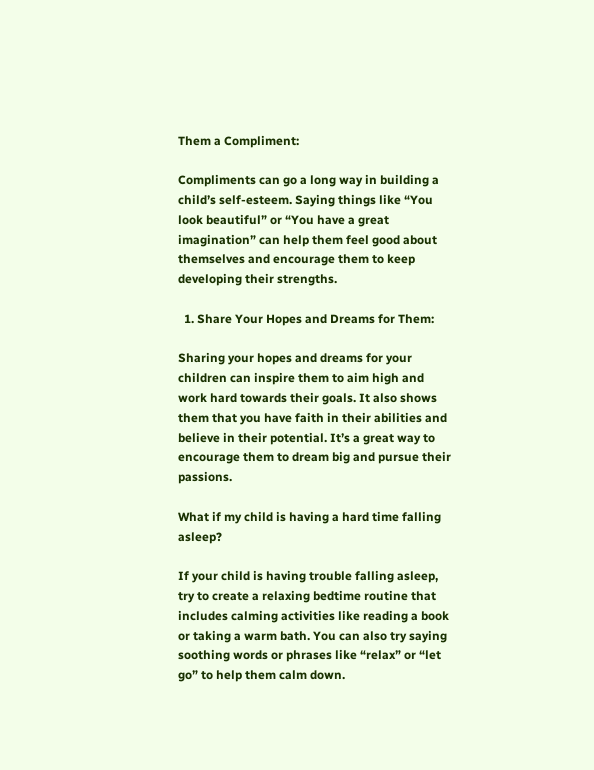Them a Compliment:

Compliments can go a long way in building a child’s self-esteem. Saying things like “You look beautiful” or “You have a great imagination” can help them feel good about themselves and encourage them to keep developing their strengths.

  1. Share Your Hopes and Dreams for Them:

Sharing your hopes and dreams for your children can inspire them to aim high and work hard towards their goals. It also shows them that you have faith in their abilities and believe in their potential. It’s a great way to encourage them to dream big and pursue their passions.

What if my child is having a hard time falling asleep?

If your child is having trouble falling asleep, try to create a relaxing bedtime routine that includes calming activities like reading a book or taking a warm bath. You can also try saying soothing words or phrases like “relax” or “let go” to help them calm down.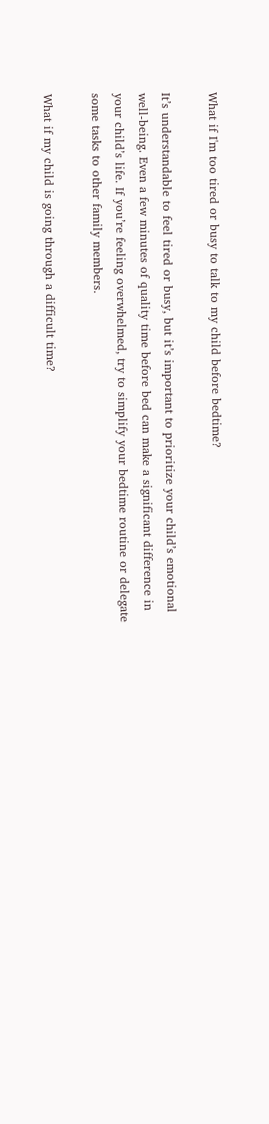What if I'm too tired or busy to talk to my child before bedtime?

It’s understandable to feel tired or busy, but it’s important to prioritize your child’s emotional well-being. Even a few minutes of quality time before bed can make a significant difference in your child’s life. If you’re feeling overwhelmed, try to simplify your bedtime routine or delegate some tasks to other family members.

What if my child is going through a difficult time?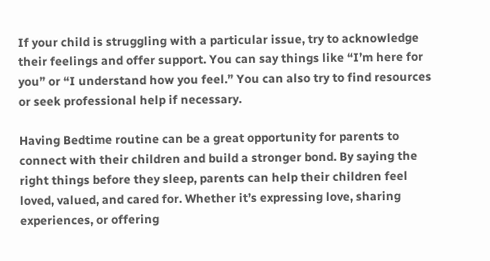If your child is struggling with a particular issue, try to acknowledge their feelings and offer support. You can say things like “I’m here for you” or “I understand how you feel.” You can also try to find resources or seek professional help if necessary.

Having Bedtime routine can be a great opportunity for parents to connect with their children and build a stronger bond. By saying the right things before they sleep, parents can help their children feel loved, valued, and cared for. Whether it’s expressing love, sharing experiences, or offering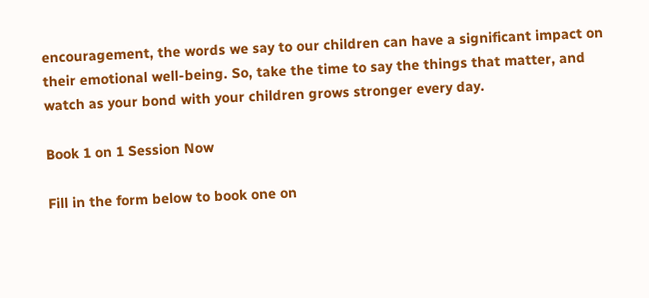encouragement, the words we say to our children can have a significant impact on their emotional well-being. So, take the time to say the things that matter, and watch as your bond with your children grows stronger every day.

Book 1 on 1 Session Now

Fill in the form below to book one on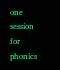one session for phonics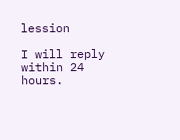lession

I will reply within 24 hours.